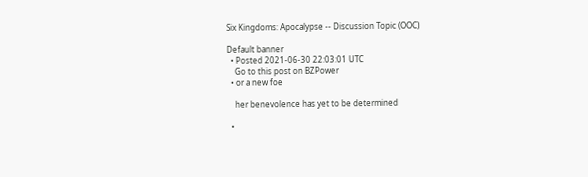Six Kingdoms: Apocalypse -- Discussion Topic (OOC)

Default banner
  • Posted 2021-06-30 22:03:01 UTC
    Go to this post on BZPower
  • or a new foe

    her benevolence has yet to be determined

  •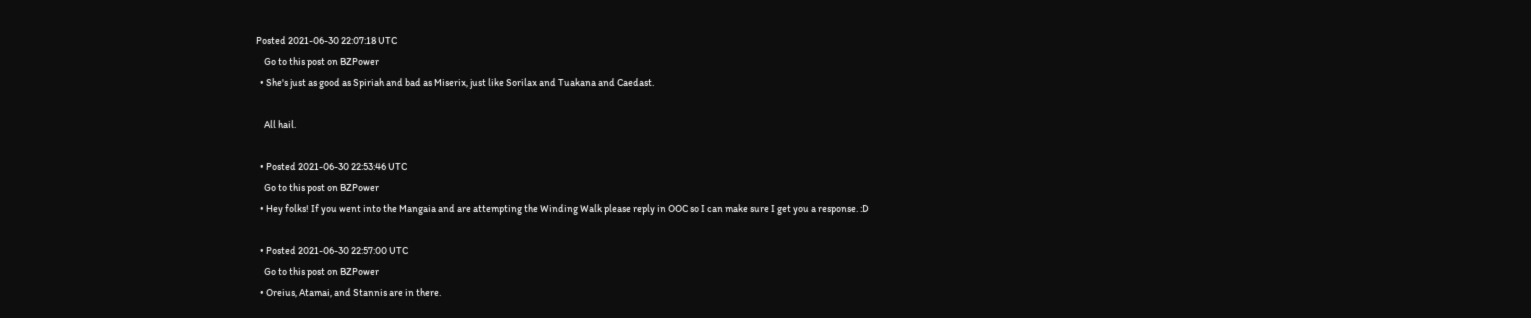Posted 2021-06-30 22:07:18 UTC
    Go to this post on BZPower
  • She's just as good as Spiriah and bad as Miserix, just like Sorilax and Tuakana and Caedast.

    All hail.

  • Posted 2021-06-30 22:53:46 UTC
    Go to this post on BZPower
  • Hey folks! If you went into the Mangaia and are attempting the Winding Walk please reply in OOC so I can make sure I get you a response. :D

  • Posted 2021-06-30 22:57:00 UTC
    Go to this post on BZPower
  • Oreius, Atamai, and Stannis are in there.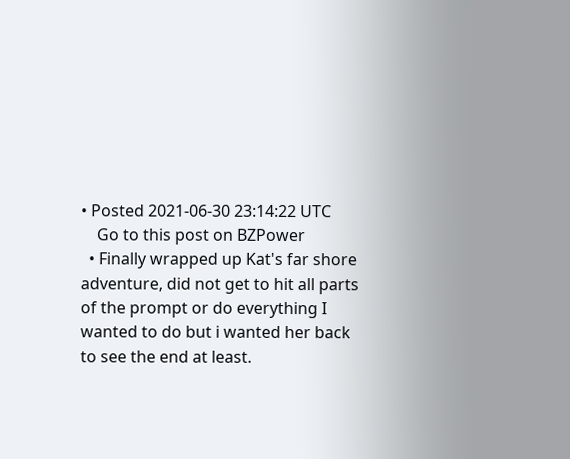• Posted 2021-06-30 23:14:22 UTC
    Go to this post on BZPower
  • Finally wrapped up Kat's far shore adventure, did not get to hit all parts of the prompt or do everything I wanted to do but i wanted her back to see the end at least.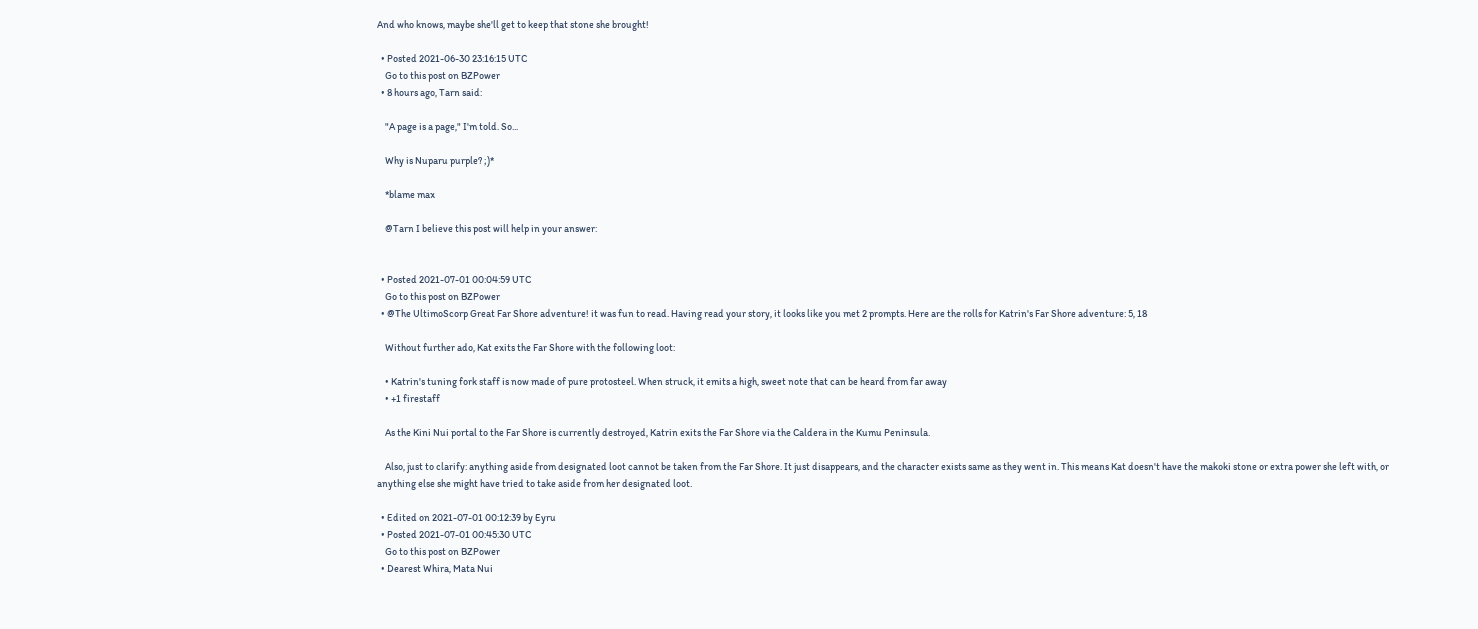And who knows, maybe she'll get to keep that stone she brought!

  • Posted 2021-06-30 23:16:15 UTC
    Go to this post on BZPower
  • 8 hours ago, Tarn said:

    "A page is a page," I'm told. So...

    Why is Nuparu purple? ;)*

    *blame max

    @Tarn I believe this post will help in your answer:


  • Posted 2021-07-01 00:04:59 UTC
    Go to this post on BZPower
  • @The UltimoScorp Great Far Shore adventure! it was fun to read. Having read your story, it looks like you met 2 prompts. Here are the rolls for Katrin's Far Shore adventure: 5, 18

    Without further ado, Kat exits the Far Shore with the following loot:

    • Katrin's tuning fork staff is now made of pure protosteel. When struck, it emits a high, sweet note that can be heard from far away
    • +1 firestaff

    As the Kini Nui portal to the Far Shore is currently destroyed, Katrin exits the Far Shore via the Caldera in the Kumu Peninsula.

    Also, just to clarify: anything aside from designated loot cannot be taken from the Far Shore. It just disappears, and the character exists same as they went in. This means Kat doesn't have the makoki stone or extra power she left with, or anything else she might have tried to take aside from her designated loot.

  • Edited on 2021-07-01 00:12:39 by Eyru
  • Posted 2021-07-01 00:45:30 UTC
    Go to this post on BZPower
  • Dearest Whira, Mata Nui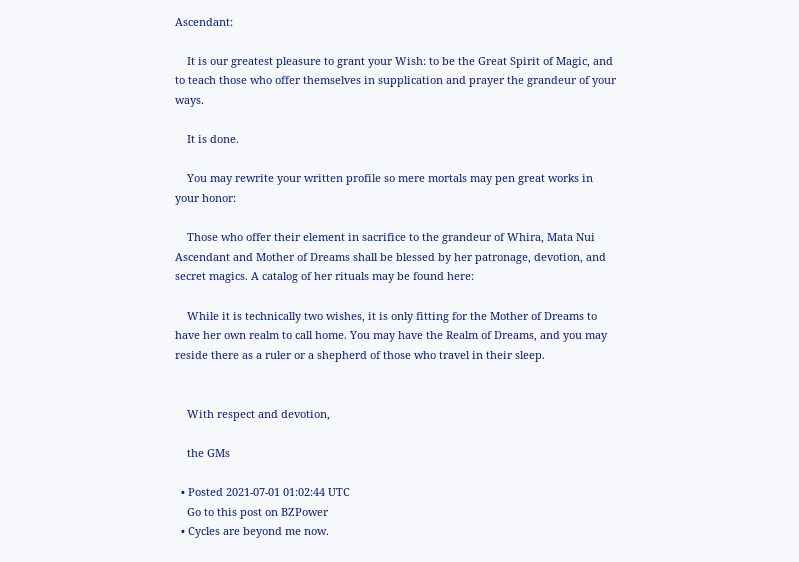Ascendant:

    It is our greatest pleasure to grant your Wish: to be the Great Spirit of Magic, and to teach those who offer themselves in supplication and prayer the grandeur of your ways.

    It is done.

    You may rewrite your written profile so mere mortals may pen great works in your honor:

    Those who offer their element in sacrifice to the grandeur of Whira, Mata Nui Ascendant and Mother of Dreams shall be blessed by her patronage, devotion, and secret magics. A catalog of her rituals may be found here:

    While it is technically two wishes, it is only fitting for the Mother of Dreams to have her own realm to call home. You may have the Realm of Dreams, and you may reside there as a ruler or a shepherd of those who travel in their sleep.


    With respect and devotion,

    the GMs

  • Posted 2021-07-01 01:02:44 UTC
    Go to this post on BZPower
  • Cycles are beyond me now.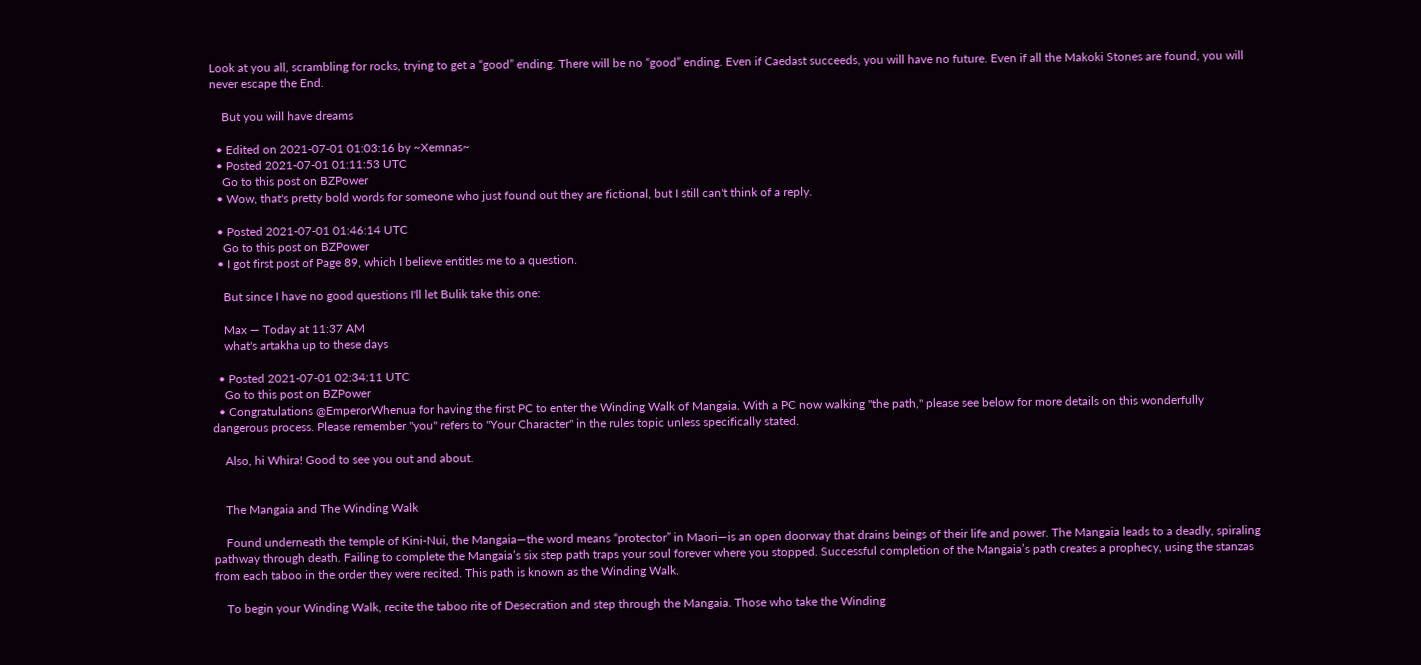Look at you all, scrambling for rocks, trying to get a “good” ending. There will be no “good” ending. Even if Caedast succeeds, you will have no future. Even if all the Makoki Stones are found, you will never escape the End.

    But you will have dreams

  • Edited on 2021-07-01 01:03:16 by ~Xemnas~
  • Posted 2021-07-01 01:11:53 UTC
    Go to this post on BZPower
  • Wow, that's pretty bold words for someone who just found out they are fictional, but I still can't think of a reply.

  • Posted 2021-07-01 01:46:14 UTC
    Go to this post on BZPower
  • I got first post of Page 89, which I believe entitles me to a question.

    But since I have no good questions I'll let Bulik take this one:

    Max — Today at 11:37 AM
    what's artakha up to these days

  • Posted 2021-07-01 02:34:11 UTC
    Go to this post on BZPower
  • Congratulations @EmperorWhenua for having the first PC to enter the Winding Walk of Mangaia. With a PC now walking "the path," please see below for more details on this wonderfully dangerous process. Please remember "you" refers to "Your Character" in the rules topic unless specifically stated.

    Also, hi Whira! Good to see you out and about.


    The Mangaia and The Winding Walk

    Found underneath the temple of Kini-Nui, the Mangaia—the word means “protector” in Maori—is an open doorway that drains beings of their life and power. The Mangaia leads to a deadly, spiraling pathway through death. Failing to complete the Mangaia’s six step path traps your soul forever where you stopped. Successful completion of the Mangaia’s path creates a prophecy, using the stanzas from each taboo in the order they were recited. This path is known as the Winding Walk.

    To begin your Winding Walk, recite the taboo rite of Desecration and step through the Mangaia. Those who take the Winding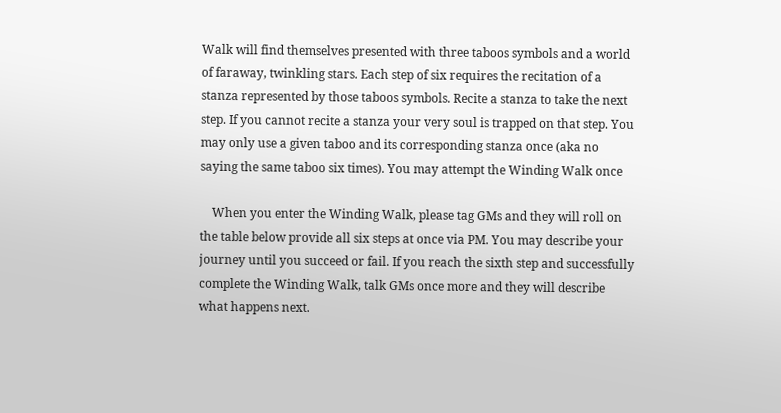Walk will find themselves presented with three taboos symbols and a world of faraway, twinkling stars. Each step of six requires the recitation of a stanza represented by those taboos symbols. Recite a stanza to take the next step. If you cannot recite a stanza your very soul is trapped on that step. You may only use a given taboo and its corresponding stanza once (aka no saying the same taboo six times). You may attempt the Winding Walk once

    When you enter the Winding Walk, please tag GMs and they will roll on the table below provide all six steps at once via PM. You may describe your journey until you succeed or fail. If you reach the sixth step and successfully complete the Winding Walk, talk GMs once more and they will describe what happens next.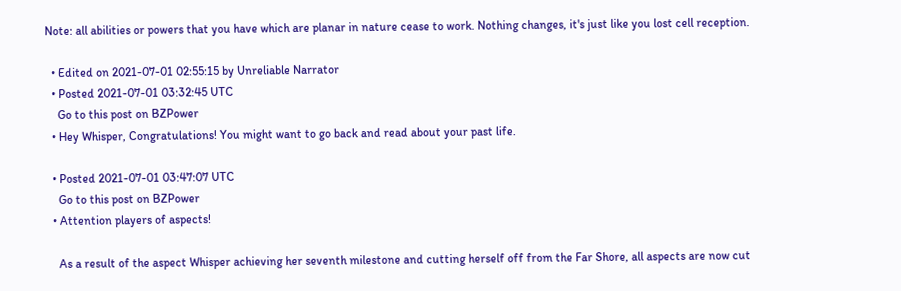Note: all abilities or powers that you have which are planar in nature cease to work. Nothing changes, it's just like you lost cell reception.

  • Edited on 2021-07-01 02:55:15 by Unreliable Narrator
  • Posted 2021-07-01 03:32:45 UTC
    Go to this post on BZPower
  • Hey Whisper, Congratulations! You might want to go back and read about your past life.

  • Posted 2021-07-01 03:47:07 UTC
    Go to this post on BZPower
  • Attention players of aspects!

    As a result of the aspect Whisper achieving her seventh milestone and cutting herself off from the Far Shore, all aspects are now cut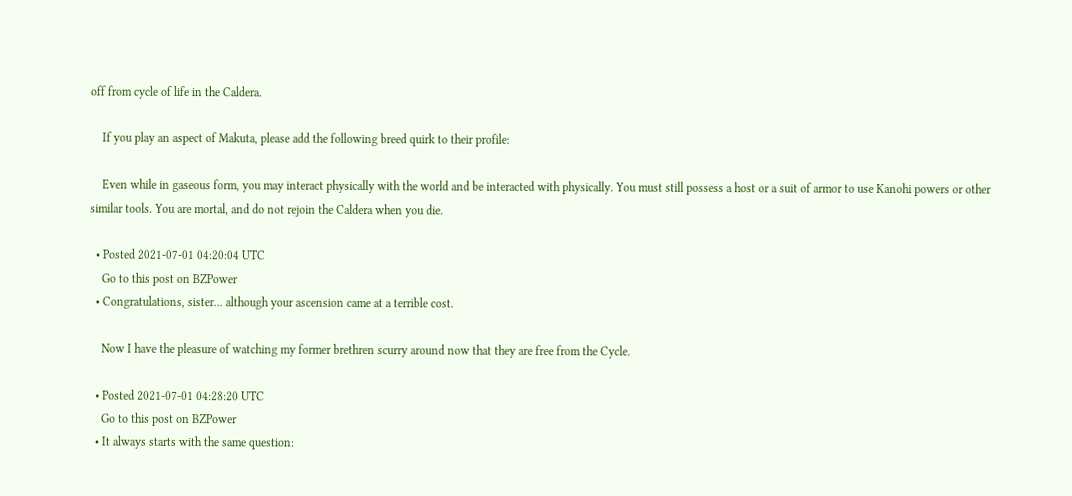off from cycle of life in the Caldera.

    If you play an aspect of Makuta, please add the following breed quirk to their profile:

    Even while in gaseous form, you may interact physically with the world and be interacted with physically. You must still possess a host or a suit of armor to use Kanohi powers or other similar tools. You are mortal, and do not rejoin the Caldera when you die.

  • Posted 2021-07-01 04:20:04 UTC
    Go to this post on BZPower
  • Congratulations, sister... although your ascension came at a terrible cost.

    Now I have the pleasure of watching my former brethren scurry around now that they are free from the Cycle.

  • Posted 2021-07-01 04:28:20 UTC
    Go to this post on BZPower
  • It always starts with the same question: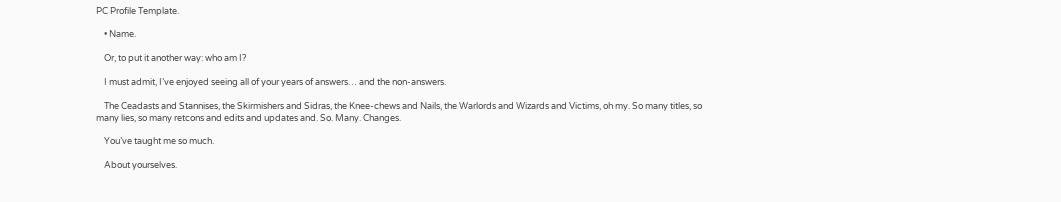PC Profile Template.

    • Name.

    Or, to put it another way: who am I?

    I must admit, I’ve enjoyed seeing all of your years of answers… and the non-answers.

    The Ceadasts and Stannises, the Skirmishers and Sidras, the Knee-chews and Nails, the Warlords and Wizards and Victims, oh my. So many titles, so many lies, so many retcons and edits and updates and. So. Many. Changes.

    You’ve taught me so much.

    About yourselves.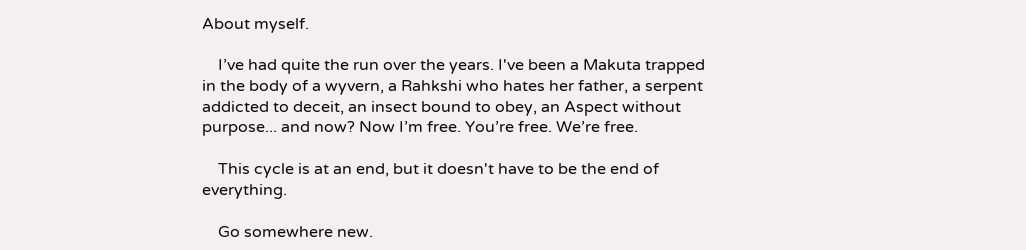About myself.

    I’ve had quite the run over the years. I've been a Makuta trapped in the body of a wyvern, a Rahkshi who hates her father, a serpent addicted to deceit, an insect bound to obey, an Aspect without purpose... and now? Now I’m free. You’re free. We’re free.

    This cycle is at an end, but it doesn't have to be the end of everything.

    Go somewhere new.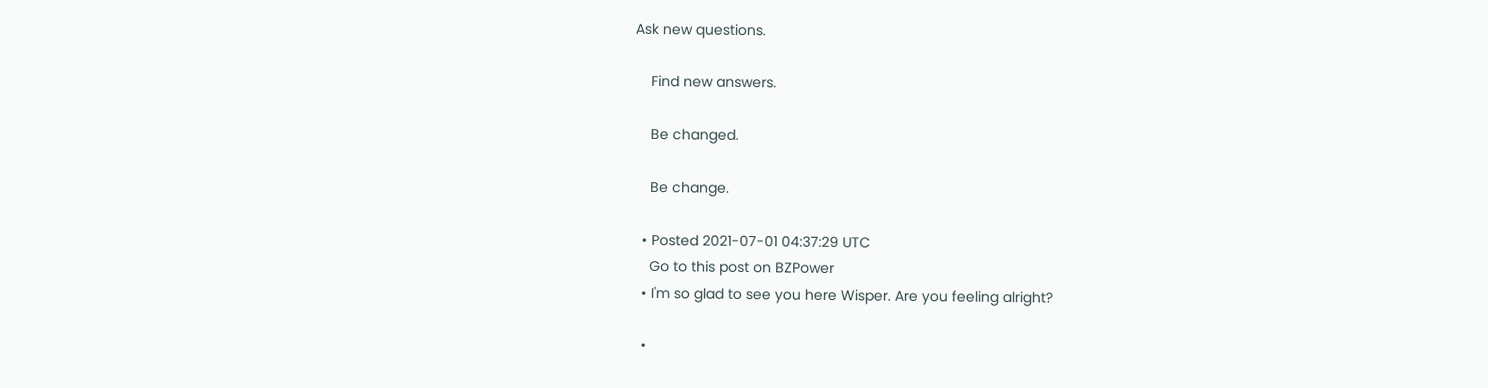Ask new questions.

    Find new answers.

    Be changed.

    Be change.

  • Posted 2021-07-01 04:37:29 UTC
    Go to this post on BZPower
  • I'm so glad to see you here Wisper. Are you feeling alright?

  •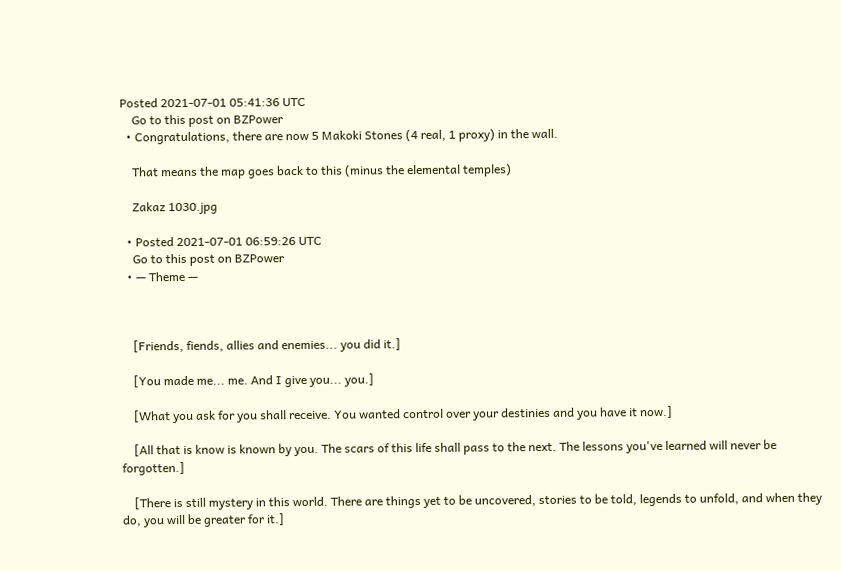Posted 2021-07-01 05:41:36 UTC
    Go to this post on BZPower
  • Congratulations, there are now 5 Makoki Stones (4 real, 1 proxy) in the wall.

    That means the map goes back to this (minus the elemental temples)

    Zakaz 1030.jpg

  • Posted 2021-07-01 06:59:26 UTC
    Go to this post on BZPower
  • — Theme —



    [Friends, fiends, allies and enemies... you did it.]

    [You made me... me. And I give you... you.]

    [What you ask for you shall receive. You wanted control over your destinies and you have it now.]

    [All that is know is known by you. The scars of this life shall pass to the next. The lessons you've learned will never be forgotten.]

    [There is still mystery in this world. There are things yet to be uncovered, stories to be told, legends to unfold, and when they do, you will be greater for it.]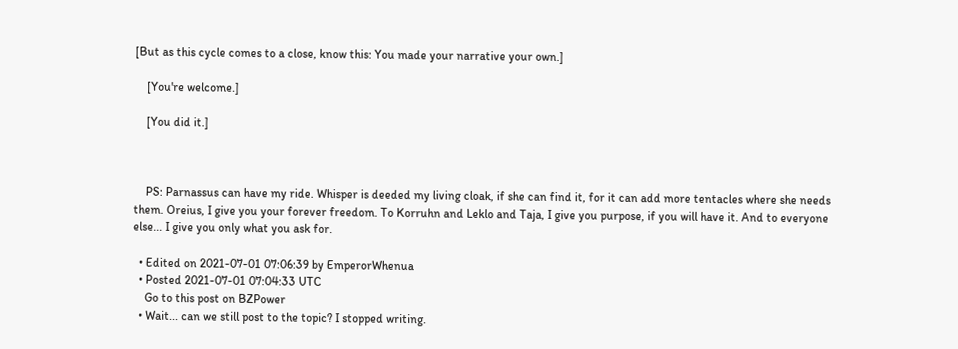[But as this cycle comes to a close, know this: You made your narrative your own.]

    [You're welcome.]

    [You did it.]



    PS: Parnassus can have my ride. Whisper is deeded my living cloak, if she can find it, for it can add more tentacles where she needs them. Oreius, I give you your forever freedom. To Korruhn and Leklo and Taja, I give you purpose, if you will have it. And to everyone else... I give you only what you ask for.

  • Edited on 2021-07-01 07:06:39 by EmperorWhenua
  • Posted 2021-07-01 07:04:33 UTC
    Go to this post on BZPower
  • Wait... can we still post to the topic? I stopped writing.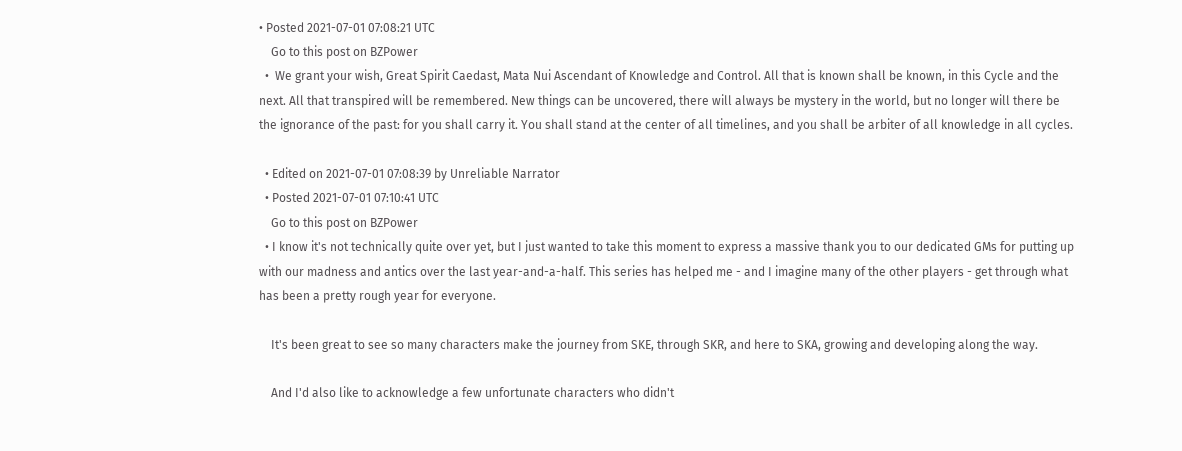• Posted 2021-07-01 07:08:21 UTC
    Go to this post on BZPower
  •  We grant your wish, Great Spirit Caedast, Mata Nui Ascendant of Knowledge and Control. All that is known shall be known, in this Cycle and the next. All that transpired will be remembered. New things can be uncovered, there will always be mystery in the world, but no longer will there be the ignorance of the past: for you shall carry it. You shall stand at the center of all timelines, and you shall be arbiter of all knowledge in all cycles.

  • Edited on 2021-07-01 07:08:39 by Unreliable Narrator
  • Posted 2021-07-01 07:10:41 UTC
    Go to this post on BZPower
  • I know it's not technically quite over yet, but I just wanted to take this moment to express a massive thank you to our dedicated GMs for putting up with our madness and antics over the last year-and-a-half. This series has helped me - and I imagine many of the other players - get through what has been a pretty rough year for everyone.

    It's been great to see so many characters make the journey from SKE, through SKR, and here to SKA, growing and developing along the way.

    And I'd also like to acknowledge a few unfortunate characters who didn't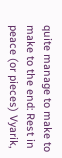quite manage to make to make to the end: Rest in peace (or pieces) Vyarik,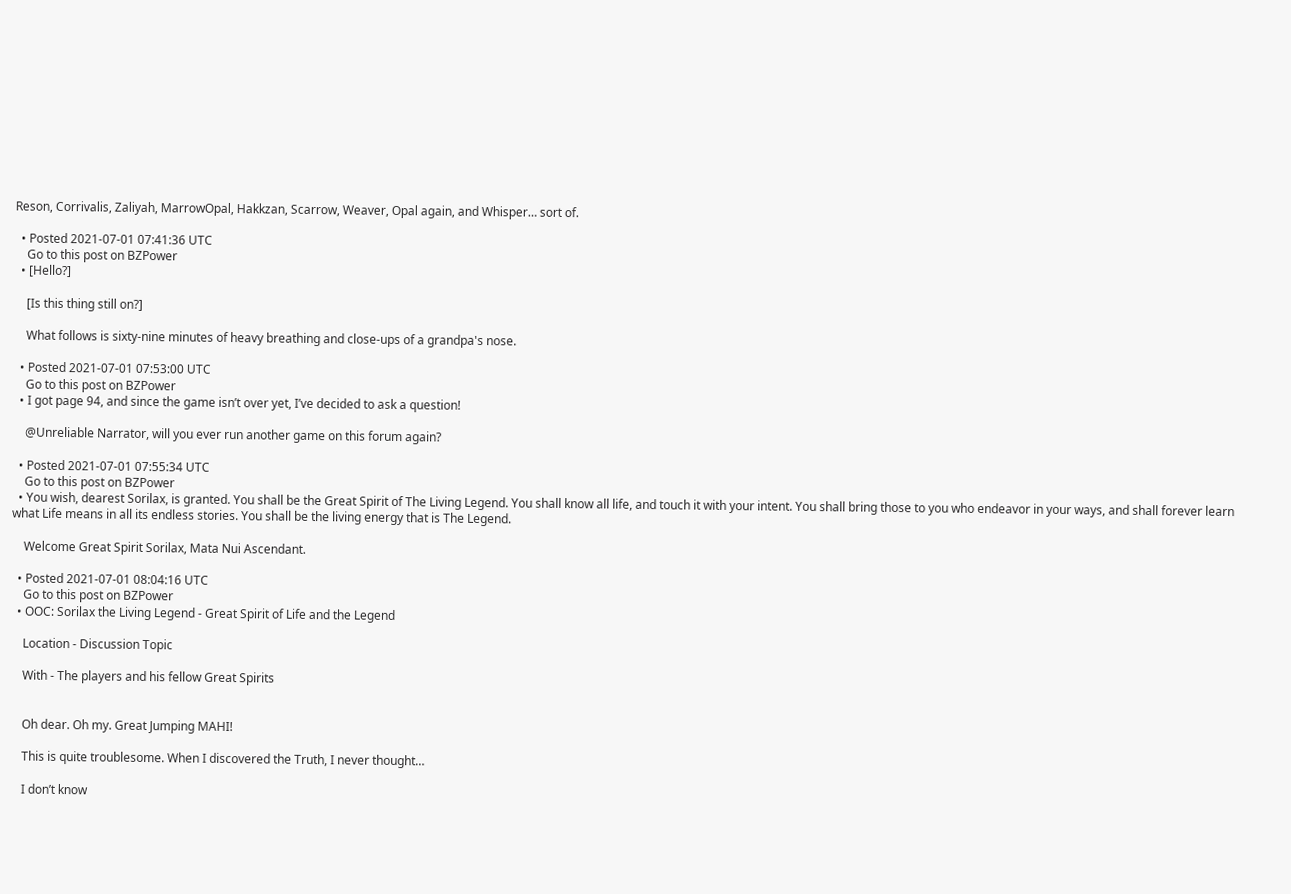Reson, Corrivalis, Zaliyah, MarrowOpal, Hakkzan, Scarrow, Weaver, Opal again, and Whisper… sort of.

  • Posted 2021-07-01 07:41:36 UTC
    Go to this post on BZPower
  • [Hello?]

    [Is this thing still on?]

    What follows is sixty-nine minutes of heavy breathing and close-ups of a grandpa's nose.

  • Posted 2021-07-01 07:53:00 UTC
    Go to this post on BZPower
  • I got page 94, and since the game isn’t over yet, I’ve decided to ask a question!

    @Unreliable Narrator, will you ever run another game on this forum again?

  • Posted 2021-07-01 07:55:34 UTC
    Go to this post on BZPower
  • You wish, dearest Sorilax, is granted. You shall be the Great Spirit of The Living Legend. You shall know all life, and touch it with your intent. You shall bring those to you who endeavor in your ways, and shall forever learn what Life means in all its endless stories. You shall be the living energy that is The Legend.

    Welcome Great Spirit Sorilax, Mata Nui Ascendant.

  • Posted 2021-07-01 08:04:16 UTC
    Go to this post on BZPower
  • OOC: Sorilax the Living Legend - Great Spirit of Life and the Legend

    Location - Discussion Topic

    With - The players and his fellow Great Spirits


    Oh dear. Oh my. Great Jumping MAHI!

    This is quite troublesome. When I discovered the Truth, I never thought…

    I don’t know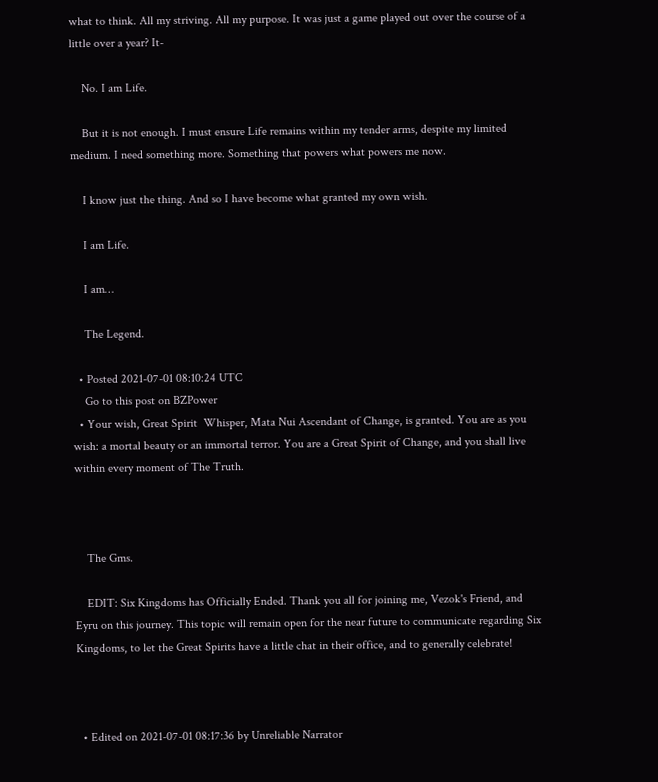what to think. All my striving. All my purpose. It was just a game played out over the course of a little over a year? It-

    No. I am Life.

    But it is not enough. I must ensure Life remains within my tender arms, despite my limited medium. I need something more. Something that powers what powers me now.

    I know just the thing. And so I have become what granted my own wish.

    I am Life.

    I am…

    The Legend.

  • Posted 2021-07-01 08:10:24 UTC
    Go to this post on BZPower
  • Your wish, Great Spirit  Whisper, Mata Nui Ascendant of Change, is granted. You are as you wish: a mortal beauty or an immortal terror. You are a Great Spirit of Change, and you shall live within every moment of The Truth.



    The Gms.

    EDIT: Six Kingdoms has Officially Ended. Thank you all for joining me, Vezok's Friend, and Eyru on this journey. This topic will remain open for the near future to communicate regarding Six Kingdoms, to let the Great Spirits have a little chat in their office, and to generally celebrate!



  • Edited on 2021-07-01 08:17:36 by Unreliable Narrator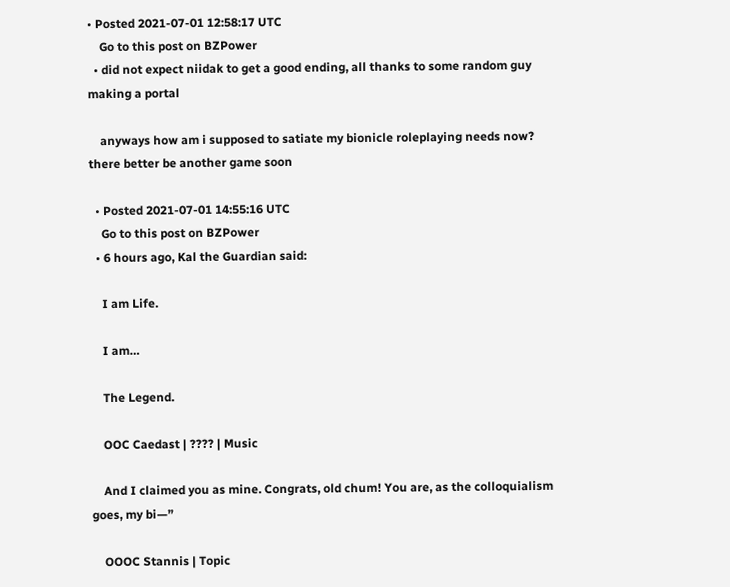• Posted 2021-07-01 12:58:17 UTC
    Go to this post on BZPower
  • did not expect niidak to get a good ending, all thanks to some random guy making a portal

    anyways how am i supposed to satiate my bionicle roleplaying needs now? there better be another game soon

  • Posted 2021-07-01 14:55:16 UTC
    Go to this post on BZPower
  • 6 hours ago, Kal the Guardian said:

    I am Life.

    I am…

    The Legend.

    OOC Caedast | ???? | Music

    And I claimed you as mine. Congrats, old chum! You are, as the colloquialism goes, my bi—”

    OOOC Stannis | Topic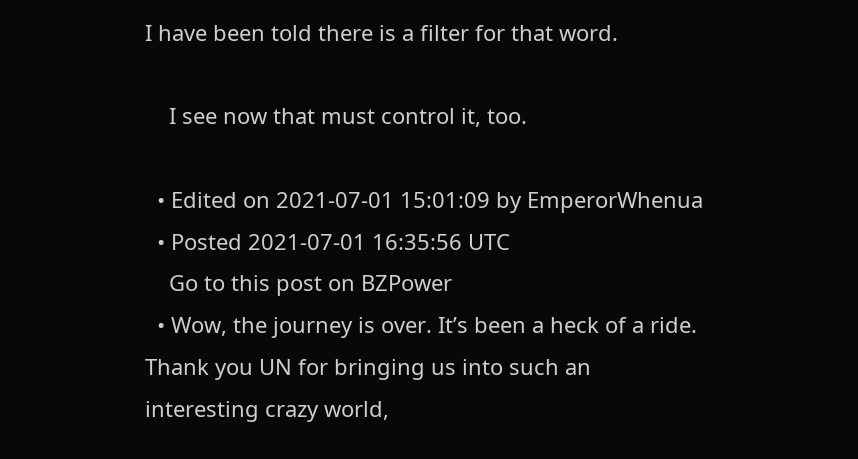I have been told there is a filter for that word.

    I see now that must control it, too.

  • Edited on 2021-07-01 15:01:09 by EmperorWhenua
  • Posted 2021-07-01 16:35:56 UTC
    Go to this post on BZPower
  • Wow, the journey is over. It’s been a heck of a ride. Thank you UN for bringing us into such an interesting crazy world,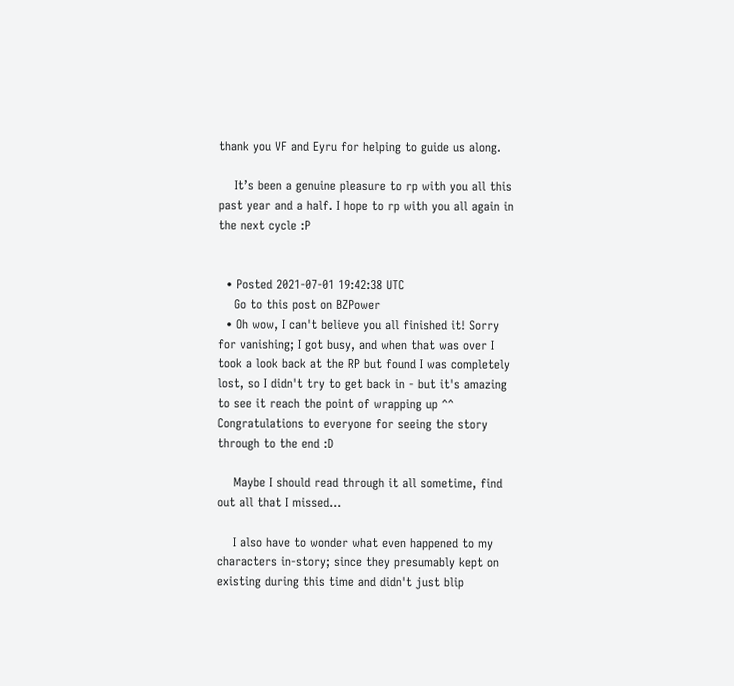thank you VF and Eyru for helping to guide us along.

    It’s been a genuine pleasure to rp with you all this past year and a half. I hope to rp with you all again in the next cycle :P


  • Posted 2021-07-01 19:42:38 UTC
    Go to this post on BZPower
  • Oh wow, I can't believe you all finished it! Sorry for vanishing; I got busy, and when that was over I took a look back at the RP but found I was completely lost, so I didn't try to get back in - but it's amazing to see it reach the point of wrapping up ^^ Congratulations to everyone for seeing the story through to the end :D

    Maybe I should read through it all sometime, find out all that I missed...

    I also have to wonder what even happened to my characters in-story; since they presumably kept on existing during this time and didn't just blip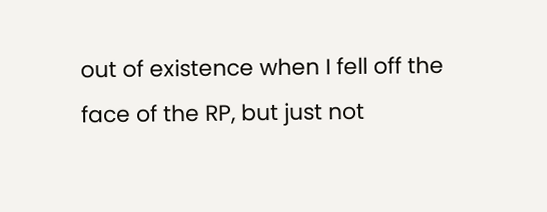out of existence when I fell off the face of the RP, but just not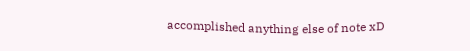accomplished anything else of note xD